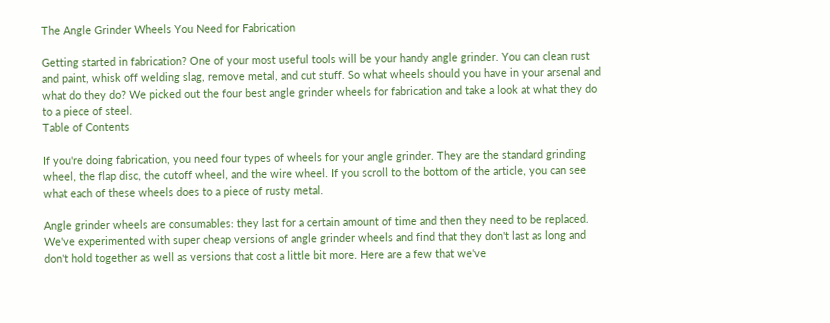The Angle Grinder Wheels You Need for Fabrication

Getting started in fabrication? One of your most useful tools will be your handy angle grinder. You can clean rust and paint, whisk off welding slag, remove metal, and cut stuff. So what wheels should you have in your arsenal and what do they do? We picked out the four best angle grinder wheels for fabrication and take a look at what they do to a piece of steel.
Table of Contents

If you're doing fabrication, you need four types of wheels for your angle grinder. They are the standard grinding wheel, the flap disc, the cutoff wheel, and the wire wheel. If you scroll to the bottom of the article, you can see what each of these wheels does to a piece of rusty metal.

Angle grinder wheels are consumables: they last for a certain amount of time and then they need to be replaced. We've experimented with super cheap versions of angle grinder wheels and find that they don't last as long and don't hold together as well as versions that cost a little bit more. Here are a few that we've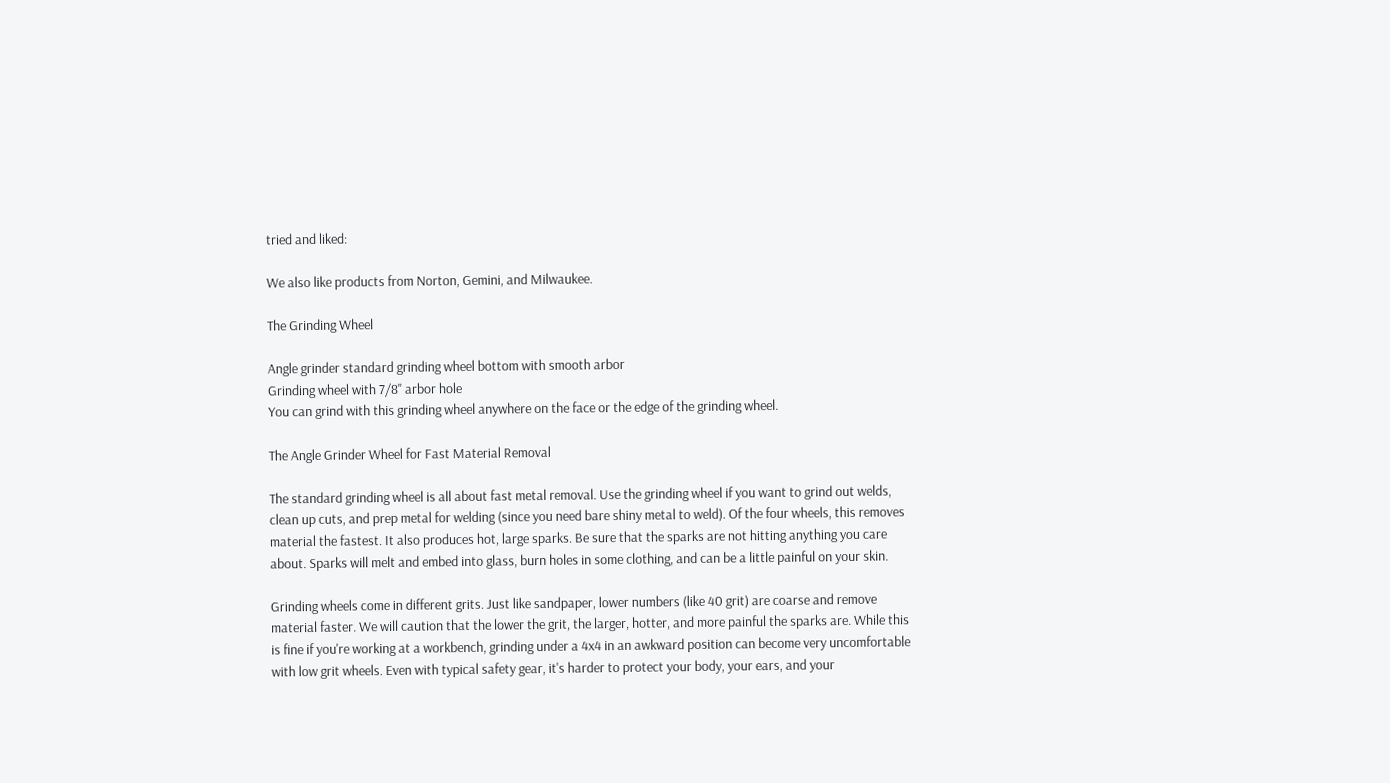tried and liked:

We also like products from Norton, Gemini, and Milwaukee.

The Grinding Wheel

Angle grinder standard grinding wheel bottom with smooth arbor
Grinding wheel with 7/8" arbor hole
You can grind with this grinding wheel anywhere on the face or the edge of the grinding wheel.

The Angle Grinder Wheel for Fast Material Removal

The standard grinding wheel is all about fast metal removal. Use the grinding wheel if you want to grind out welds, clean up cuts, and prep metal for welding (since you need bare shiny metal to weld). Of the four wheels, this removes material the fastest. It also produces hot, large sparks. Be sure that the sparks are not hitting anything you care about. Sparks will melt and embed into glass, burn holes in some clothing, and can be a little painful on your skin.

Grinding wheels come in different grits. Just like sandpaper, lower numbers (like 40 grit) are coarse and remove material faster. We will caution that the lower the grit, the larger, hotter, and more painful the sparks are. While this is fine if you're working at a workbench, grinding under a 4x4 in an awkward position can become very uncomfortable with low grit wheels. Even with typical safety gear, it's harder to protect your body, your ears, and your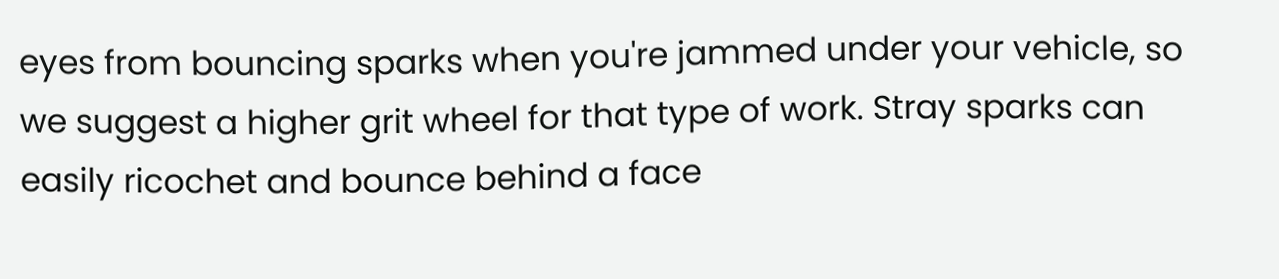eyes from bouncing sparks when you're jammed under your vehicle, so we suggest a higher grit wheel for that type of work. Stray sparks can easily ricochet and bounce behind a face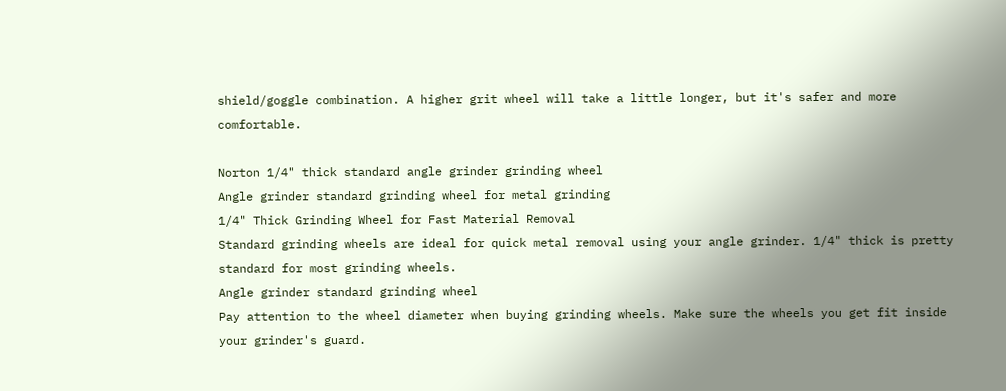shield/goggle combination. A higher grit wheel will take a little longer, but it's safer and more comfortable.

Norton 1/4" thick standard angle grinder grinding wheel
Angle grinder standard grinding wheel for metal grinding
1/4" Thick Grinding Wheel for Fast Material Removal
Standard grinding wheels are ideal for quick metal removal using your angle grinder. 1/4" thick is pretty standard for most grinding wheels.
Angle grinder standard grinding wheel
Pay attention to the wheel diameter when buying grinding wheels. Make sure the wheels you get fit inside your grinder's guard.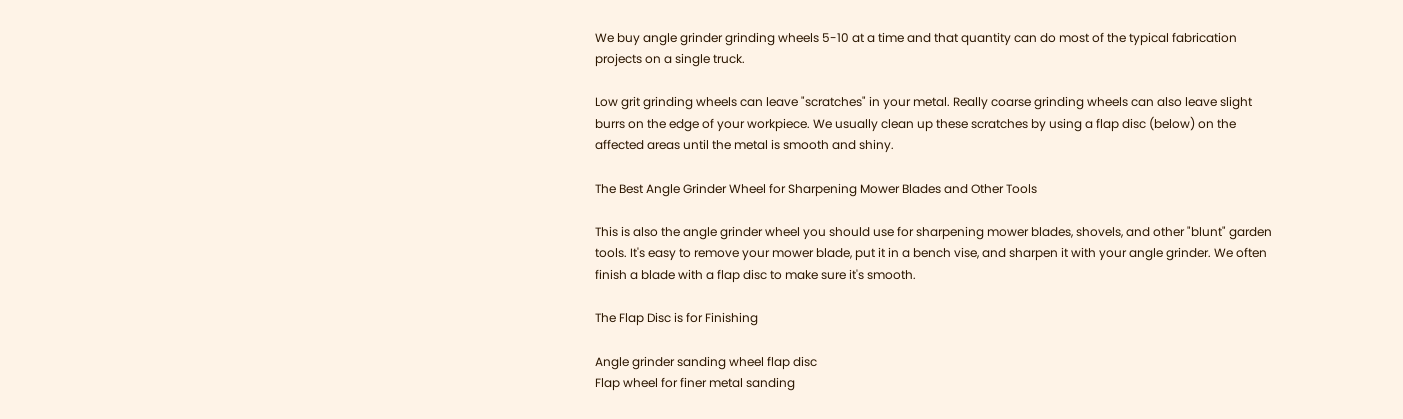We buy angle grinder grinding wheels 5-10 at a time and that quantity can do most of the typical fabrication projects on a single truck.

Low grit grinding wheels can leave "scratches" in your metal. Really coarse grinding wheels can also leave slight burrs on the edge of your workpiece. We usually clean up these scratches by using a flap disc (below) on the affected areas until the metal is smooth and shiny.

The Best Angle Grinder Wheel for Sharpening Mower Blades and Other Tools

This is also the angle grinder wheel you should use for sharpening mower blades, shovels, and other "blunt" garden tools. It's easy to remove your mower blade, put it in a bench vise, and sharpen it with your angle grinder. We often finish a blade with a flap disc to make sure it's smooth.

The Flap Disc is for Finishing

Angle grinder sanding wheel flap disc
Flap wheel for finer metal sanding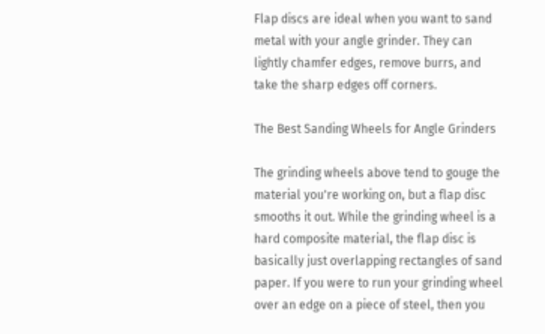Flap discs are ideal when you want to sand metal with your angle grinder. They can lightly chamfer edges, remove burrs, and take the sharp edges off corners.

The Best Sanding Wheels for Angle Grinders

The grinding wheels above tend to gouge the material you're working on, but a flap disc smooths it out. While the grinding wheel is a hard composite material, the flap disc is basically just overlapping rectangles of sand paper. If you were to run your grinding wheel over an edge on a piece of steel, then you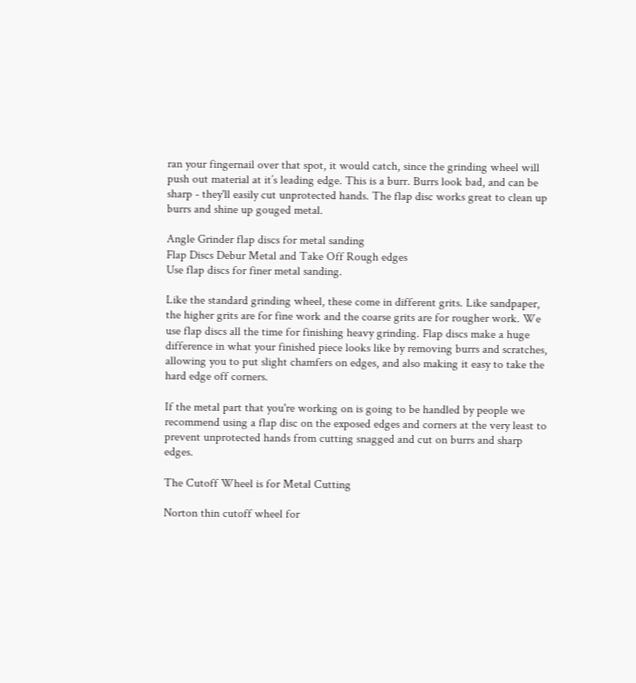ran your fingernail over that spot, it would catch, since the grinding wheel will push out material at it’s leading edge. This is a burr. Burrs look bad, and can be sharp - they'll easily cut unprotected hands. The flap disc works great to clean up burrs and shine up gouged metal.

Angle Grinder flap discs for metal sanding
Flap Discs Debur Metal and Take Off Rough edges
Use flap discs for finer metal sanding.

Like the standard grinding wheel, these come in different grits. Like sandpaper, the higher grits are for fine work and the coarse grits are for rougher work. We use flap discs all the time for finishing heavy grinding. Flap discs make a huge difference in what your finished piece looks like by removing burrs and scratches, allowing you to put slight chamfers on edges, and also making it easy to take the hard edge off corners.

If the metal part that you're working on is going to be handled by people we recommend using a flap disc on the exposed edges and corners at the very least to prevent unprotected hands from cutting snagged and cut on burrs and sharp edges.

The Cutoff Wheel is for Metal Cutting

Norton thin cutoff wheel for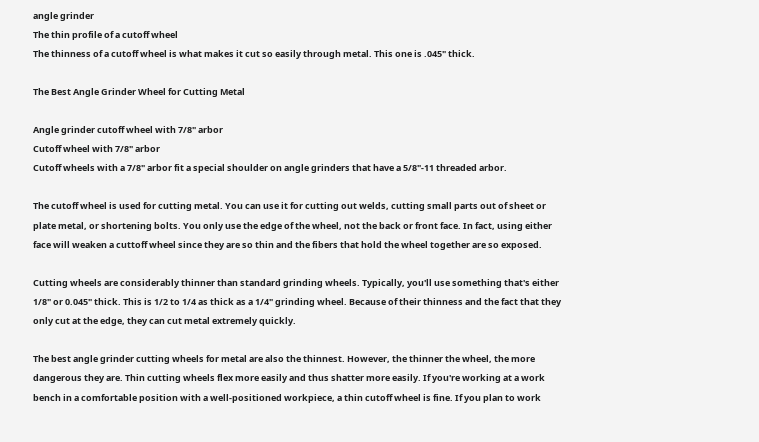angle grinder
The thin profile of a cutoff wheel
The thinness of a cutoff wheel is what makes it cut so easily through metal. This one is .045" thick.

The Best Angle Grinder Wheel for Cutting Metal

Angle grinder cutoff wheel with 7/8" arbor
Cutoff wheel with 7/8" arbor
Cutoff wheels with a 7/8" arbor fit a special shoulder on angle grinders that have a 5/8"-11 threaded arbor.

The cutoff wheel is used for cutting metal. You can use it for cutting out welds, cutting small parts out of sheet or plate metal, or shortening bolts. You only use the edge of the wheel, not the back or front face. In fact, using either face will weaken a cuttoff wheel since they are so thin and the fibers that hold the wheel together are so exposed.

Cutting wheels are considerably thinner than standard grinding wheels. Typically, you'll use something that's either 1/8" or 0.045" thick. This is 1/2 to 1/4 as thick as a 1/4" grinding wheel. Because of their thinness and the fact that they only cut at the edge, they can cut metal extremely quickly.

The best angle grinder cutting wheels for metal are also the thinnest. However, the thinner the wheel, the more dangerous they are. Thin cutting wheels flex more easily and thus shatter more easily. If you're working at a work bench in a comfortable position with a well-positioned workpiece, a thin cutoff wheel is fine. If you plan to work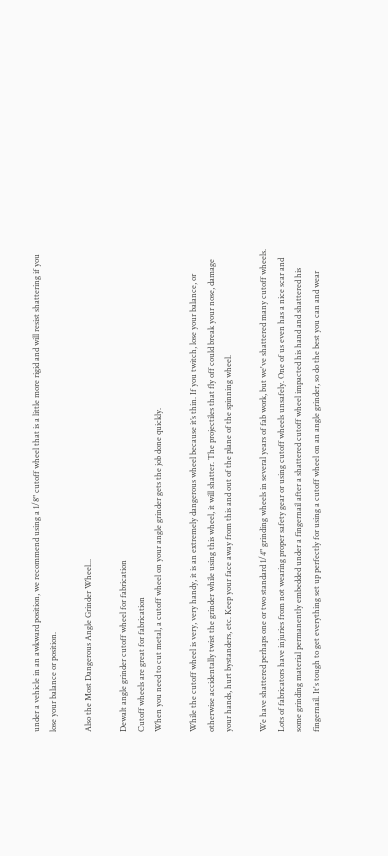under a vehicle in an awkward position, we recommend using a 1/8" cutoff wheel that is a little more rigid and will resist shattering if you lose your balance or position.

Also the Most Dangerous Angle Grinder Wheel...

Dewalt angle grinder cutoff wheel for fabrication
Cutoff wheels are great for fabrication
When you need to cut metal, a cutoff wheel on your angle grinder gets the job done quickly.

While the cutoff wheel is very, very handy, it is an extremely dangerous wheel because it’s thin. If you twitch, lose your balance, or otherwise accidentally twist the grinder while using this wheel, it will shatter. The projectiles that fly off could break your nose, damage your hands, hurt bystanders, etc. Keep your face away from this and out of the plane of the spinning wheel.

We have shattered perhaps one or two standard 1/4" grinding wheels in several years of fab work, but we've shattered many cutoff wheels. Lots of fabricators have injuries from not wearing proper safety gear or using cutoff wheels unsafely. One of us even has a nice scar and some grinding material permanently embedded under a fingernail after a shattered cutoff wheel impacted his hand and shattered his fingernail. It's tough to get everything set up perfectly for using a cutoff wheel on an angle grinder, so do the best you can and wear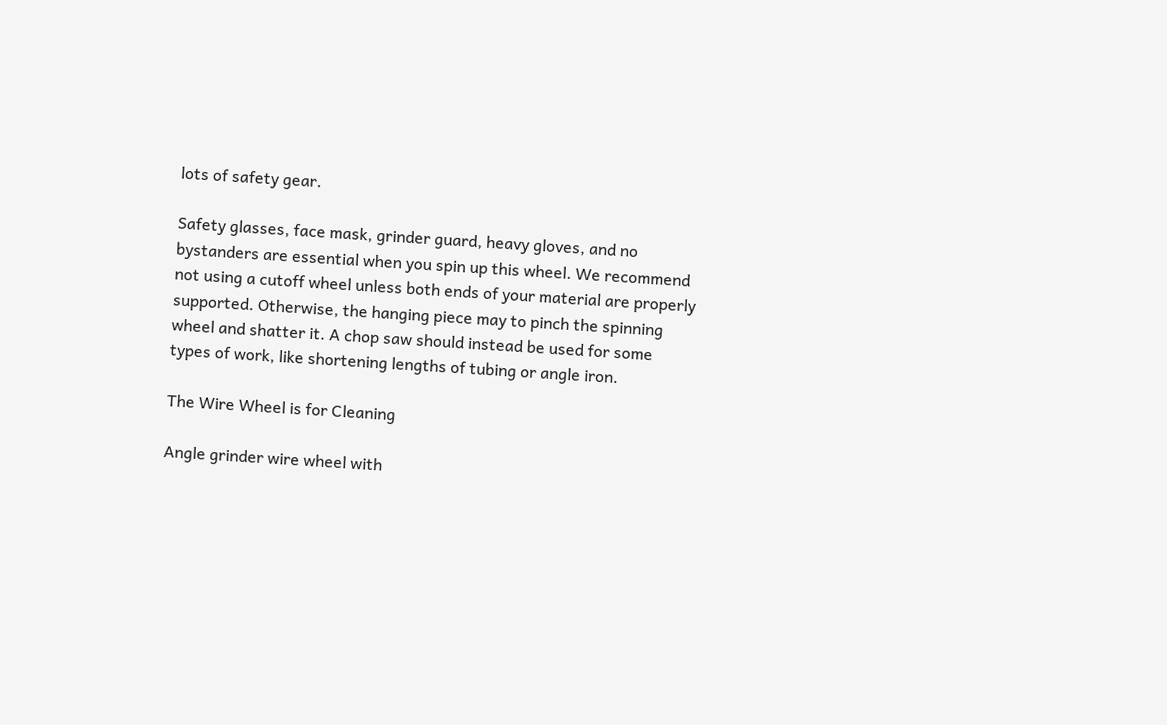lots of safety gear.

Safety glasses, face mask, grinder guard, heavy gloves, and no bystanders are essential when you spin up this wheel. We recommend not using a cutoff wheel unless both ends of your material are properly supported. Otherwise, the hanging piece may to pinch the spinning wheel and shatter it. A chop saw should instead be used for some types of work, like shortening lengths of tubing or angle iron.

The Wire Wheel is for Cleaning

Angle grinder wire wheel with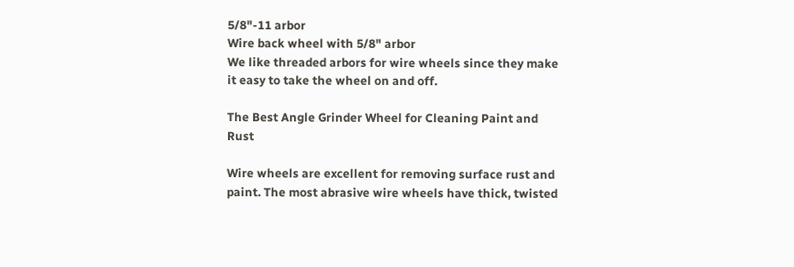5/8"-11 arbor
Wire back wheel with 5/8" arbor
We like threaded arbors for wire wheels since they make it easy to take the wheel on and off.

The Best Angle Grinder Wheel for Cleaning Paint and Rust

Wire wheels are excellent for removing surface rust and paint. The most abrasive wire wheels have thick, twisted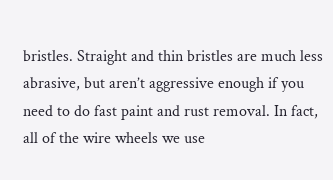bristles. Straight and thin bristles are much less abrasive, but aren’t aggressive enough if you need to do fast paint and rust removal. In fact, all of the wire wheels we use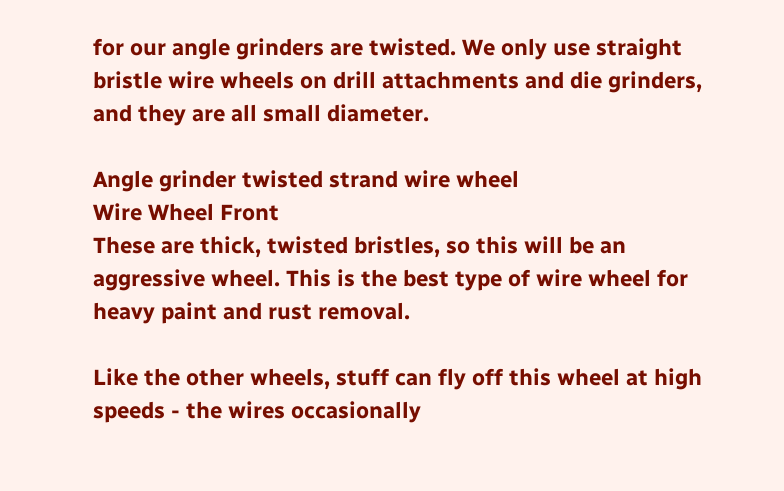for our angle grinders are twisted. We only use straight bristle wire wheels on drill attachments and die grinders, and they are all small diameter.

Angle grinder twisted strand wire wheel
Wire Wheel Front
These are thick, twisted bristles, so this will be an aggressive wheel. This is the best type of wire wheel for heavy paint and rust removal.

Like the other wheels, stuff can fly off this wheel at high speeds - the wires occasionally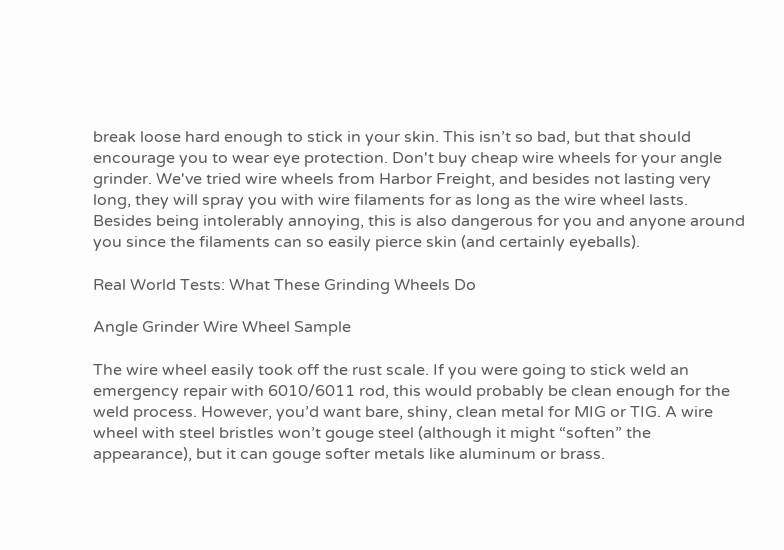break loose hard enough to stick in your skin. This isn’t so bad, but that should encourage you to wear eye protection. Don't buy cheap wire wheels for your angle grinder. We've tried wire wheels from Harbor Freight, and besides not lasting very long, they will spray you with wire filaments for as long as the wire wheel lasts. Besides being intolerably annoying, this is also dangerous for you and anyone around you since the filaments can so easily pierce skin (and certainly eyeballs).

Real World Tests: What These Grinding Wheels Do

Angle Grinder Wire Wheel Sample

The wire wheel easily took off the rust scale. If you were going to stick weld an emergency repair with 6010/6011 rod, this would probably be clean enough for the weld process. However, you’d want bare, shiny, clean metal for MIG or TIG. A wire wheel with steel bristles won’t gouge steel (although it might “soften” the appearance), but it can gouge softer metals like aluminum or brass.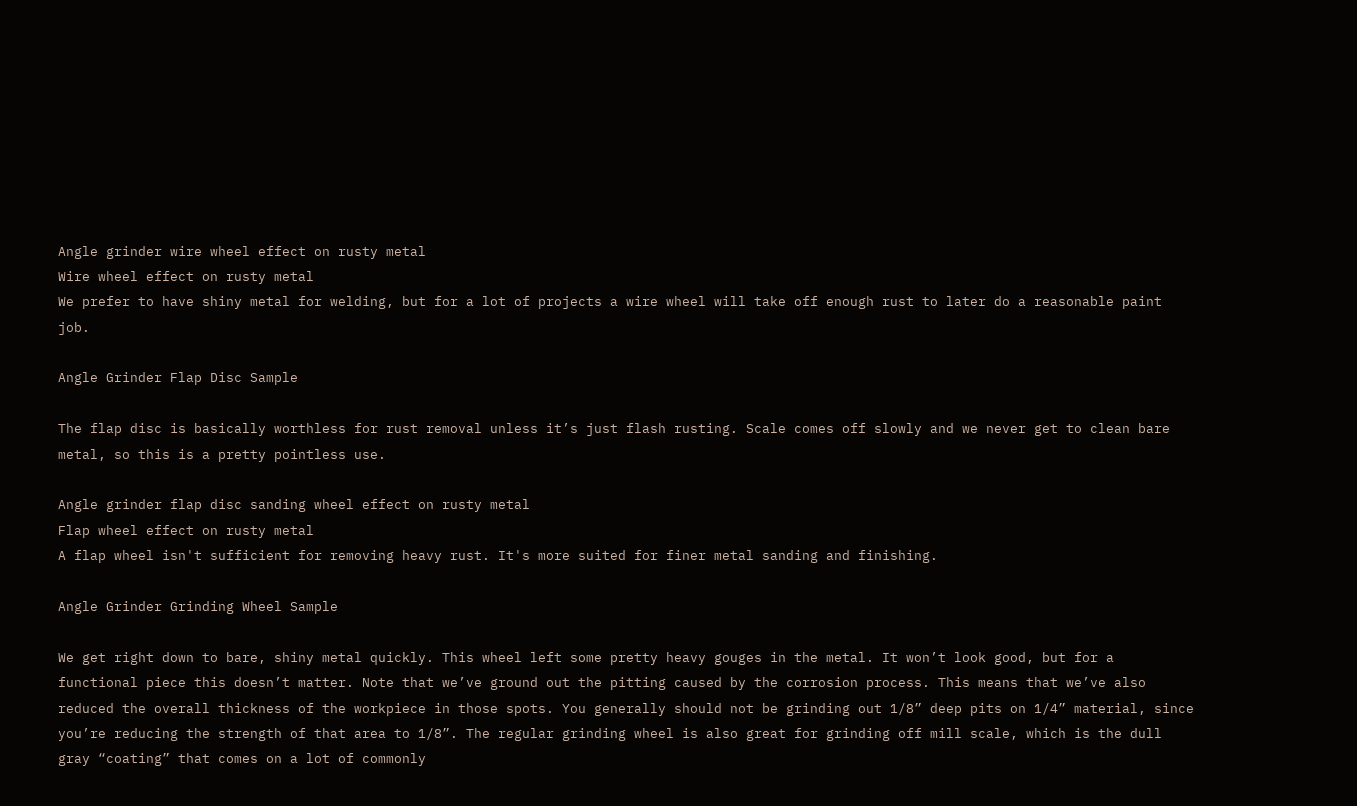Angle grinder wire wheel effect on rusty metal
Wire wheel effect on rusty metal
We prefer to have shiny metal for welding, but for a lot of projects a wire wheel will take off enough rust to later do a reasonable paint job.

Angle Grinder Flap Disc Sample

The flap disc is basically worthless for rust removal unless it’s just flash rusting. Scale comes off slowly and we never get to clean bare metal, so this is a pretty pointless use.

Angle grinder flap disc sanding wheel effect on rusty metal
Flap wheel effect on rusty metal
A flap wheel isn't sufficient for removing heavy rust. It's more suited for finer metal sanding and finishing.

Angle Grinder Grinding Wheel Sample

We get right down to bare, shiny metal quickly. This wheel left some pretty heavy gouges in the metal. It won’t look good, but for a functional piece this doesn’t matter. Note that we’ve ground out the pitting caused by the corrosion process. This means that we’ve also reduced the overall thickness of the workpiece in those spots. You generally should not be grinding out 1/8” deep pits on 1/4” material, since you’re reducing the strength of that area to 1/8”. The regular grinding wheel is also great for grinding off mill scale, which is the dull gray “coating” that comes on a lot of commonly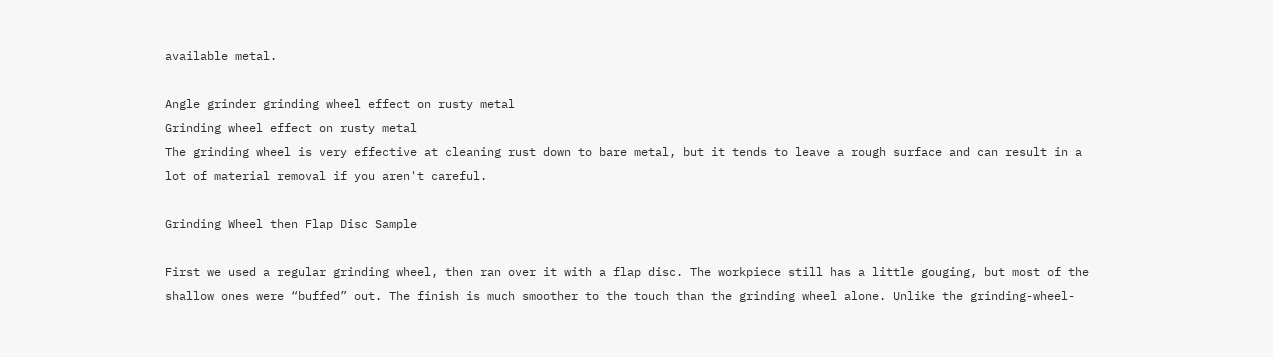available metal.

Angle grinder grinding wheel effect on rusty metal
Grinding wheel effect on rusty metal
The grinding wheel is very effective at cleaning rust down to bare metal, but it tends to leave a rough surface and can result in a lot of material removal if you aren't careful.

Grinding Wheel then Flap Disc Sample

First we used a regular grinding wheel, then ran over it with a flap disc. The workpiece still has a little gouging, but most of the shallow ones were “buffed” out. The finish is much smoother to the touch than the grinding wheel alone. Unlike the grinding-wheel-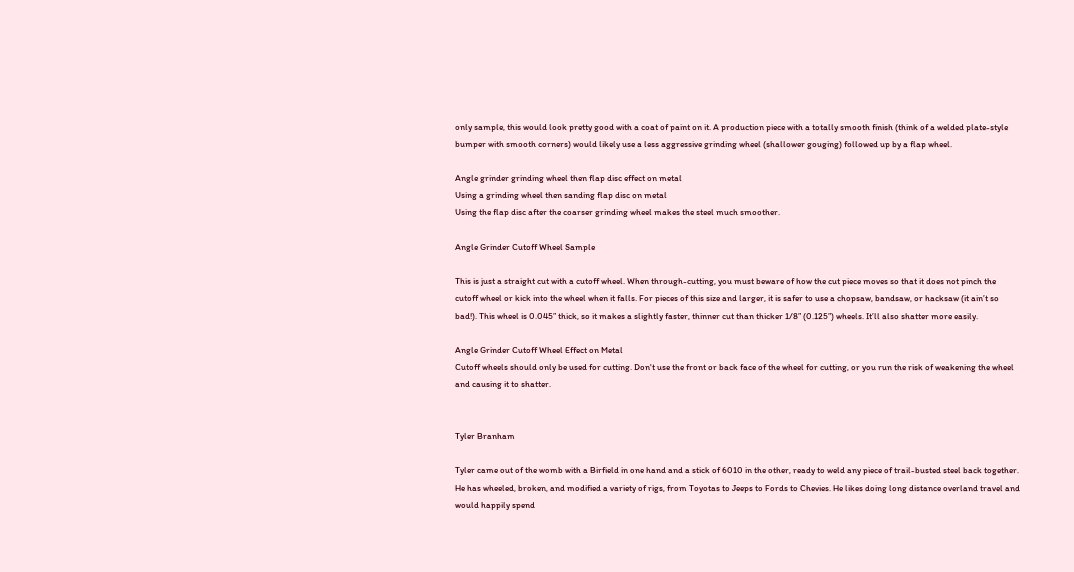only sample, this would look pretty good with a coat of paint on it. A production piece with a totally smooth finish (think of a welded plate-style bumper with smooth corners) would likely use a less aggressive grinding wheel (shallower gouging) followed up by a flap wheel.

Angle grinder grinding wheel then flap disc effect on metal
Using a grinding wheel then sanding flap disc on metal
Using the flap disc after the coarser grinding wheel makes the steel much smoother.

Angle Grinder Cutoff Wheel Sample

This is just a straight cut with a cutoff wheel. When through-cutting, you must beware of how the cut piece moves so that it does not pinch the cutoff wheel or kick into the wheel when it falls. For pieces of this size and larger, it is safer to use a chopsaw, bandsaw, or hacksaw (it ain’t so bad!). This wheel is 0.045” thick, so it makes a slightly faster, thinner cut than thicker 1/8” (0.125”) wheels. It’ll also shatter more easily.

Angle Grinder Cutoff Wheel Effect on Metal
Cutoff wheels should only be used for cutting. Don't use the front or back face of the wheel for cutting, or you run the risk of weakening the wheel and causing it to shatter.


Tyler Branham

Tyler came out of the womb with a Birfield in one hand and a stick of 6010 in the other, ready to weld any piece of trail-busted steel back together. He has wheeled, broken, and modified a variety of rigs, from Toyotas to Jeeps to Fords to Chevies. He likes doing long distance overland travel and would happily spend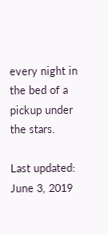every night in the bed of a pickup under the stars.

Last updated: June 3, 2019